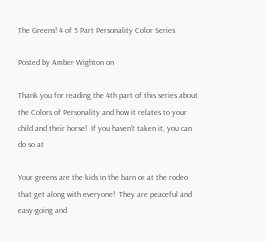The Greens! 4 of 5 Part Personality Color Series

Posted by Amber Wighton on

Thank you for reading the 4th part of this series about the Colors of Personality and how it relates to your child and their horse!  If you haven't taken it, you can do so at

Your greens are the kids in the barn or at the rodeo that get along with everyone!  They are peaceful and easy-going and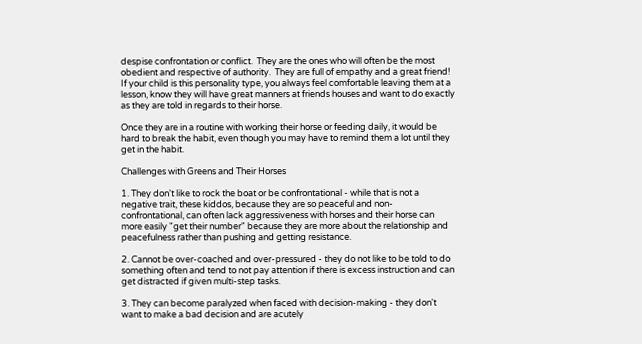despise confrontation or conflict.  They are the ones who will often be the most obedient and respective of authority.  They are full of empathy and a great friend!  If your child is this personality type, you always feel comfortable leaving them at a lesson, know they will have great manners at friends houses and want to do exactly as they are told in regards to their horse.

Once they are in a routine with working their horse or feeding daily, it would be hard to break the habit, even though you may have to remind them a lot until they get in the habit.

Challenges with Greens and Their Horses

1. They don't like to rock the boat or be confrontational - while that is not a negative trait, these kiddos, because they are so peaceful and non-confrontational, can often lack aggressiveness with horses and their horse can more easily "get their number" because they are more about the relationship and peacefulness rather than pushing and getting resistance.

2. Cannot be over-coached and over-pressured - they do not like to be told to do something often and tend to not pay attention if there is excess instruction and can get distracted if given multi-step tasks.

3. They can become paralyzed when faced with decision-making - they don't want to make a bad decision and are acutely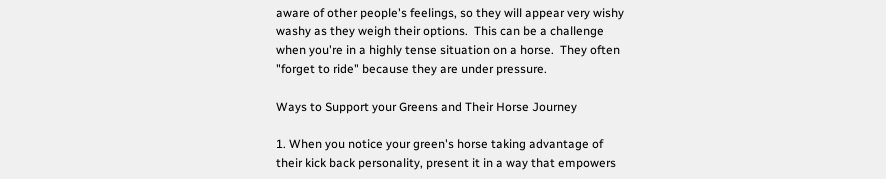aware of other people's feelings, so they will appear very wishy washy as they weigh their options.  This can be a challenge when you're in a highly tense situation on a horse.  They often "forget to ride" because they are under pressure.

Ways to Support your Greens and Their Horse Journey

1. When you notice your green's horse taking advantage of their kick back personality, present it in a way that empowers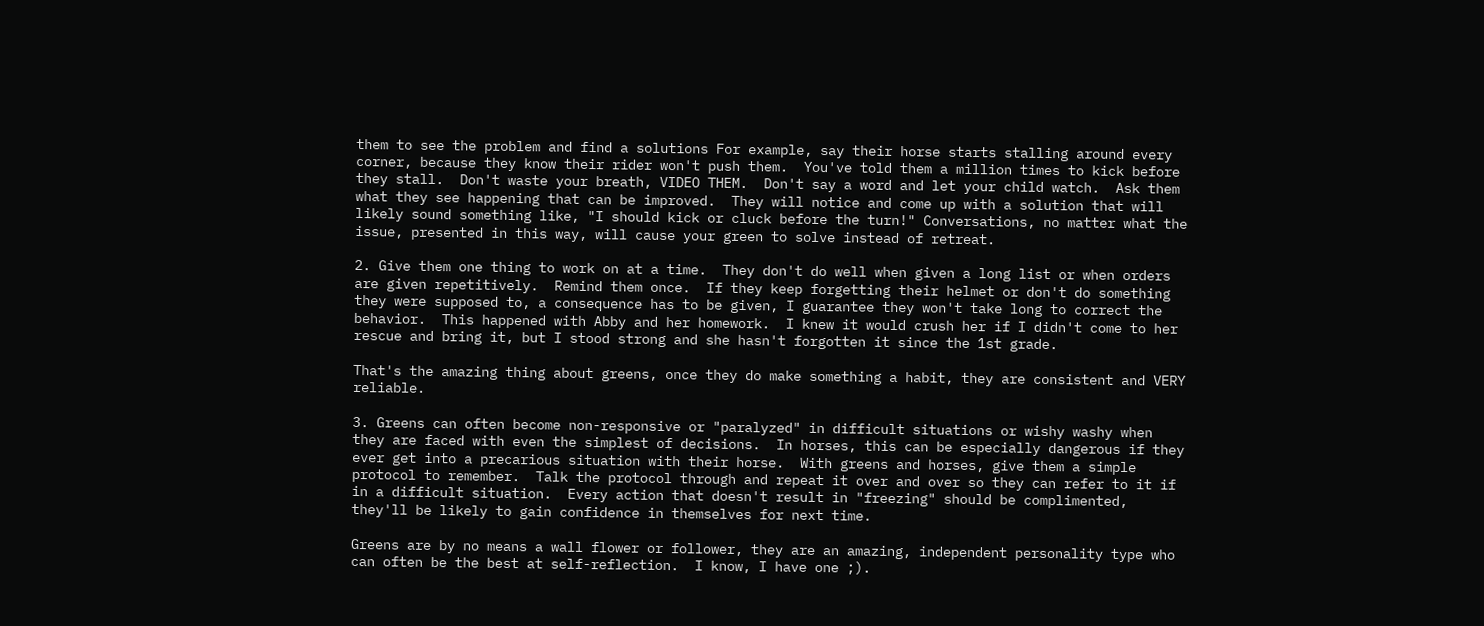them to see the problem and find a solutions For example, say their horse starts stalling around every corner, because they know their rider won't push them.  You've told them a million times to kick before they stall.  Don't waste your breath, VIDEO THEM.  Don't say a word and let your child watch.  Ask them what they see happening that can be improved.  They will notice and come up with a solution that will likely sound something like, "I should kick or cluck before the turn!" Conversations, no matter what the issue, presented in this way, will cause your green to solve instead of retreat.

2. Give them one thing to work on at a time.  They don't do well when given a long list or when orders are given repetitively.  Remind them once.  If they keep forgetting their helmet or don't do something they were supposed to, a consequence has to be given, I guarantee they won't take long to correct the behavior.  This happened with Abby and her homework.  I knew it would crush her if I didn't come to her rescue and bring it, but I stood strong and she hasn't forgotten it since the 1st grade.

That's the amazing thing about greens, once they do make something a habit, they are consistent and VERY reliable.

3. Greens can often become non-responsive or "paralyzed" in difficult situations or wishy washy when they are faced with even the simplest of decisions.  In horses, this can be especially dangerous if they ever get into a precarious situation with their horse.  With greens and horses, give them a simple protocol to remember.  Talk the protocol through and repeat it over and over so they can refer to it if in a difficult situation.  Every action that doesn't result in "freezing" should be complimented, they'll be likely to gain confidence in themselves for next time.

Greens are by no means a wall flower or follower, they are an amazing, independent personality type who can often be the best at self-reflection.  I know, I have one ;).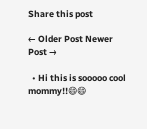Share this post

← Older Post Newer Post →

  • Hi this is sooooo cool mommy!!😄😄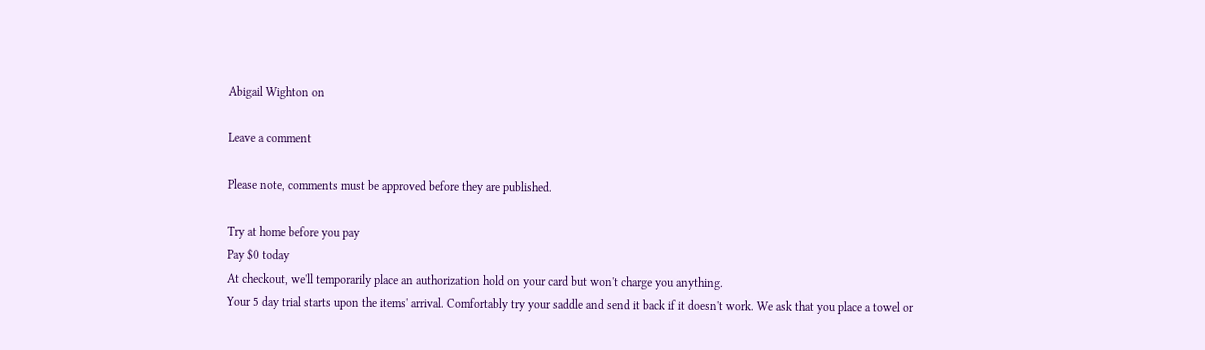Abigail Wighton on

Leave a comment

Please note, comments must be approved before they are published.

Try at home before you pay
Pay $0 today
At checkout, we'll temporarily place an authorization hold on your card but won't charge you anything.
Your 5 day trial starts upon the items' arrival. Comfortably try your saddle and send it back if it doesn't work. We ask that you place a towel or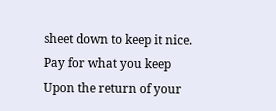sheet down to keep it nice.
Pay for what you keep
Upon the return of your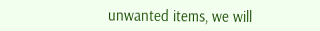unwanted items, we will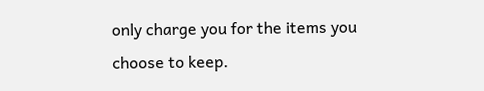only charge you for the items you choose to keep.